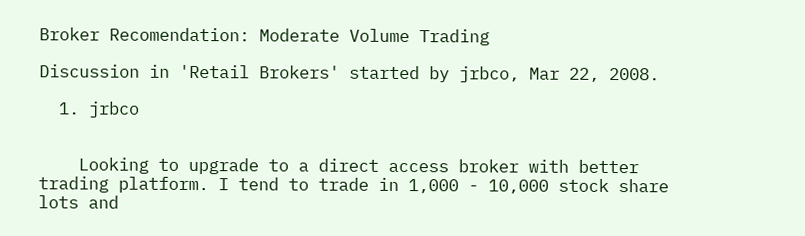Broker Recomendation: Moderate Volume Trading

Discussion in 'Retail Brokers' started by jrbco, Mar 22, 2008.

  1. jrbco


    Looking to upgrade to a direct access broker with better trading platform. I tend to trade in 1,000 - 10,000 stock share lots and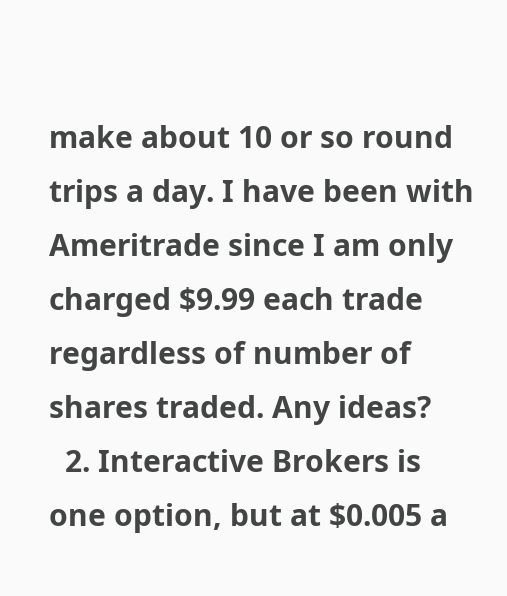make about 10 or so round trips a day. I have been with Ameritrade since I am only charged $9.99 each trade regardless of number of shares traded. Any ideas?
  2. Interactive Brokers is one option, but at $0.005 a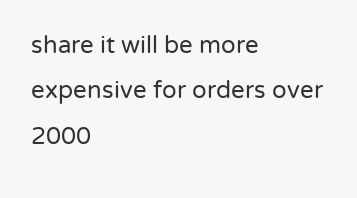share it will be more expensive for orders over 2000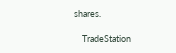shares.

    TradeStation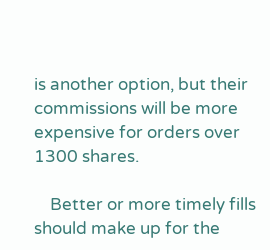is another option, but their commissions will be more expensive for orders over 1300 shares.

    Better or more timely fills should make up for the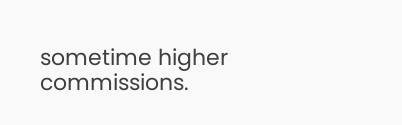sometime higher commissions.